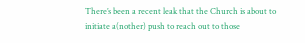There’s been a recent leak that the Church is about to initiate a(nother) push to reach out to those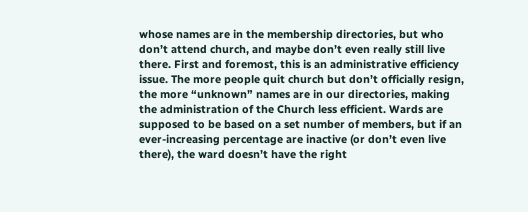whose names are in the membership directories, but who don’t attend church, and maybe don’t even really still live there. First and foremost, this is an administrative efficiency issue. The more people quit church but don’t officially resign, the more “unknown” names are in our directories, making the administration of the Church less efficient. Wards are supposed to be based on a set number of members, but if an ever-increasing percentage are inactive (or don’t even live there), the ward doesn’t have the right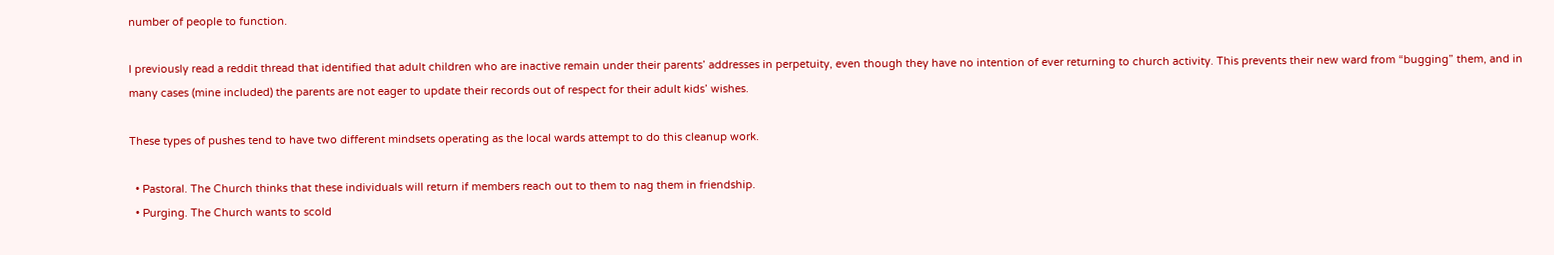number of people to function.

I previously read a reddit thread that identified that adult children who are inactive remain under their parents’ addresses in perpetuity, even though they have no intention of ever returning to church activity. This prevents their new ward from “bugging” them, and in many cases (mine included) the parents are not eager to update their records out of respect for their adult kids’ wishes.

These types of pushes tend to have two different mindsets operating as the local wards attempt to do this cleanup work.

  • Pastoral. The Church thinks that these individuals will return if members reach out to them to nag them in friendship.
  • Purging. The Church wants to scold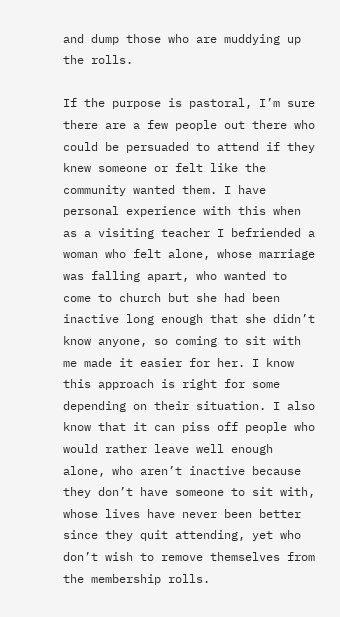and dump those who are muddying up the rolls.

If the purpose is pastoral, I’m sure there are a few people out there who could be persuaded to attend if they knew someone or felt like the community wanted them. I have personal experience with this when as a visiting teacher I befriended a woman who felt alone, whose marriage was falling apart, who wanted to come to church but she had been inactive long enough that she didn’t know anyone, so coming to sit with me made it easier for her. I know this approach is right for some depending on their situation. I also know that it can piss off people who would rather leave well enough alone, who aren’t inactive because they don’t have someone to sit with, whose lives have never been better since they quit attending, yet who don’t wish to remove themselves from the membership rolls.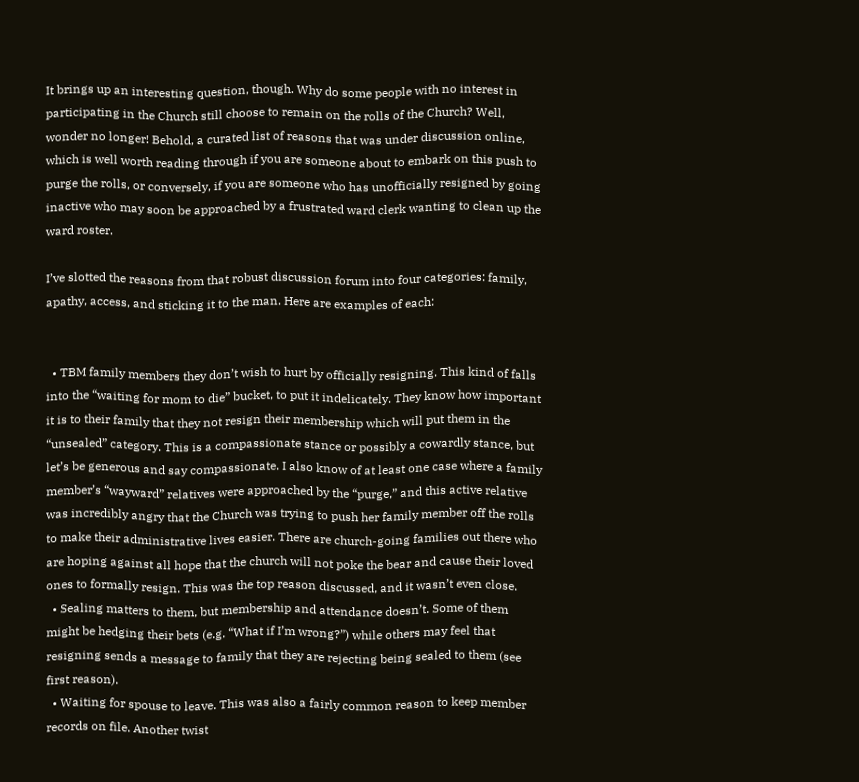It brings up an interesting question, though. Why do some people with no interest in participating in the Church still choose to remain on the rolls of the Church? Well, wonder no longer! Behold, a curated list of reasons that was under discussion online, which is well worth reading through if you are someone about to embark on this push to purge the rolls, or conversely, if you are someone who has unofficially resigned by going inactive who may soon be approached by a frustrated ward clerk wanting to clean up the ward roster.

I’ve slotted the reasons from that robust discussion forum into four categories: family, apathy, access, and sticking it to the man. Here are examples of each:


  • TBM family members they don’t wish to hurt by officially resigning. This kind of falls into the “waiting for mom to die” bucket, to put it indelicately. They know how important it is to their family that they not resign their membership which will put them in the “unsealed” category. This is a compassionate stance or possibly a cowardly stance, but let’s be generous and say compassionate. I also know of at least one case where a family member’s “wayward” relatives were approached by the “purge,” and this active relative was incredibly angry that the Church was trying to push her family member off the rolls to make their administrative lives easier. There are church-going families out there who are hoping against all hope that the church will not poke the bear and cause their loved ones to formally resign. This was the top reason discussed, and it wasn’t even close.
  • Sealing matters to them, but membership and attendance doesn’t. Some of them might be hedging their bets (e.g. “What if I’m wrong?”) while others may feel that resigning sends a message to family that they are rejecting being sealed to them (see first reason).
  • Waiting for spouse to leave. This was also a fairly common reason to keep member records on file. Another twist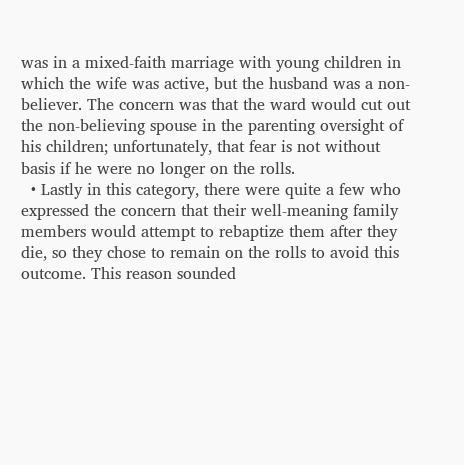was in a mixed-faith marriage with young children in which the wife was active, but the husband was a non-believer. The concern was that the ward would cut out the non-believing spouse in the parenting oversight of his children; unfortunately, that fear is not without basis if he were no longer on the rolls.
  • Lastly in this category, there were quite a few who expressed the concern that their well-meaning family members would attempt to rebaptize them after they die, so they chose to remain on the rolls to avoid this outcome. This reason sounded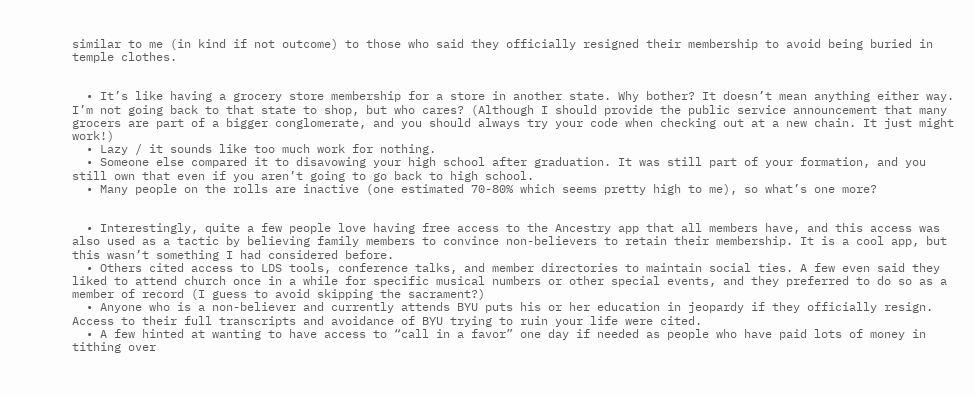similar to me (in kind if not outcome) to those who said they officially resigned their membership to avoid being buried in temple clothes.


  • It’s like having a grocery store membership for a store in another state. Why bother? It doesn’t mean anything either way. I’m not going back to that state to shop, but who cares? (Although I should provide the public service announcement that many grocers are part of a bigger conglomerate, and you should always try your code when checking out at a new chain. It just might work!)
  • Lazy / it sounds like too much work for nothing.
  • Someone else compared it to disavowing your high school after graduation. It was still part of your formation, and you still own that even if you aren’t going to go back to high school.
  • Many people on the rolls are inactive (one estimated 70-80% which seems pretty high to me), so what’s one more?


  • Interestingly, quite a few people love having free access to the Ancestry app that all members have, and this access was also used as a tactic by believing family members to convince non-believers to retain their membership. It is a cool app, but this wasn’t something I had considered before.
  • Others cited access to LDS tools, conference talks, and member directories to maintain social ties. A few even said they liked to attend church once in a while for specific musical numbers or other special events, and they preferred to do so as a member of record (I guess to avoid skipping the sacrament?)
  • Anyone who is a non-believer and currently attends BYU puts his or her education in jeopardy if they officially resign. Access to their full transcripts and avoidance of BYU trying to ruin your life were cited.
  • A few hinted at wanting to have access to “call in a favor” one day if needed as people who have paid lots of money in tithing over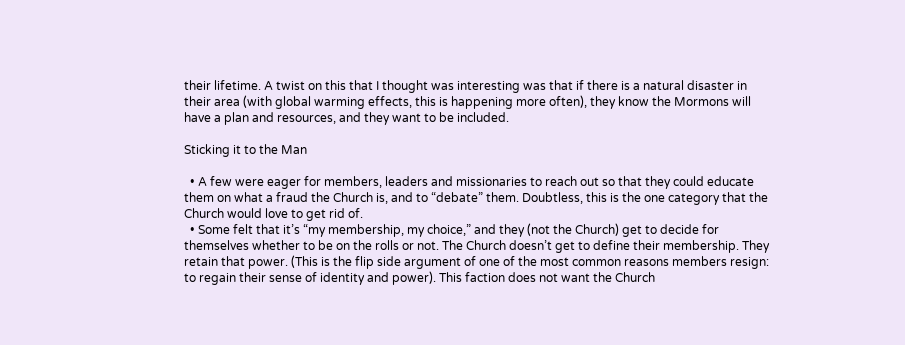their lifetime. A twist on this that I thought was interesting was that if there is a natural disaster in their area (with global warming effects, this is happening more often), they know the Mormons will have a plan and resources, and they want to be included.

Sticking it to the Man

  • A few were eager for members, leaders and missionaries to reach out so that they could educate them on what a fraud the Church is, and to “debate” them. Doubtless, this is the one category that the Church would love to get rid of.
  • Some felt that it’s “my membership, my choice,” and they (not the Church) get to decide for themselves whether to be on the rolls or not. The Church doesn’t get to define their membership. They retain that power. (This is the flip side argument of one of the most common reasons members resign: to regain their sense of identity and power). This faction does not want the Church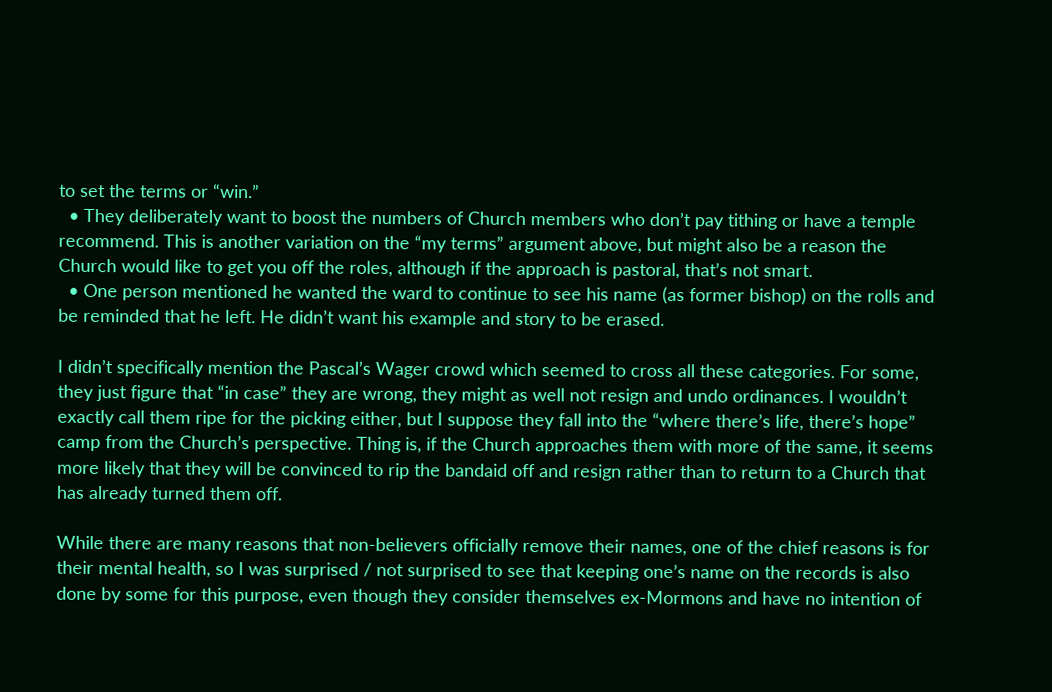to set the terms or “win.”
  • They deliberately want to boost the numbers of Church members who don’t pay tithing or have a temple recommend. This is another variation on the “my terms” argument above, but might also be a reason the Church would like to get you off the roles, although if the approach is pastoral, that’s not smart.
  • One person mentioned he wanted the ward to continue to see his name (as former bishop) on the rolls and be reminded that he left. He didn’t want his example and story to be erased.

I didn’t specifically mention the Pascal’s Wager crowd which seemed to cross all these categories. For some, they just figure that “in case” they are wrong, they might as well not resign and undo ordinances. I wouldn’t exactly call them ripe for the picking either, but I suppose they fall into the “where there’s life, there’s hope” camp from the Church’s perspective. Thing is, if the Church approaches them with more of the same, it seems more likely that they will be convinced to rip the bandaid off and resign rather than to return to a Church that has already turned them off.

While there are many reasons that non-believers officially remove their names, one of the chief reasons is for their mental health, so I was surprised / not surprised to see that keeping one’s name on the records is also done by some for this purpose, even though they consider themselves ex-Mormons and have no intention of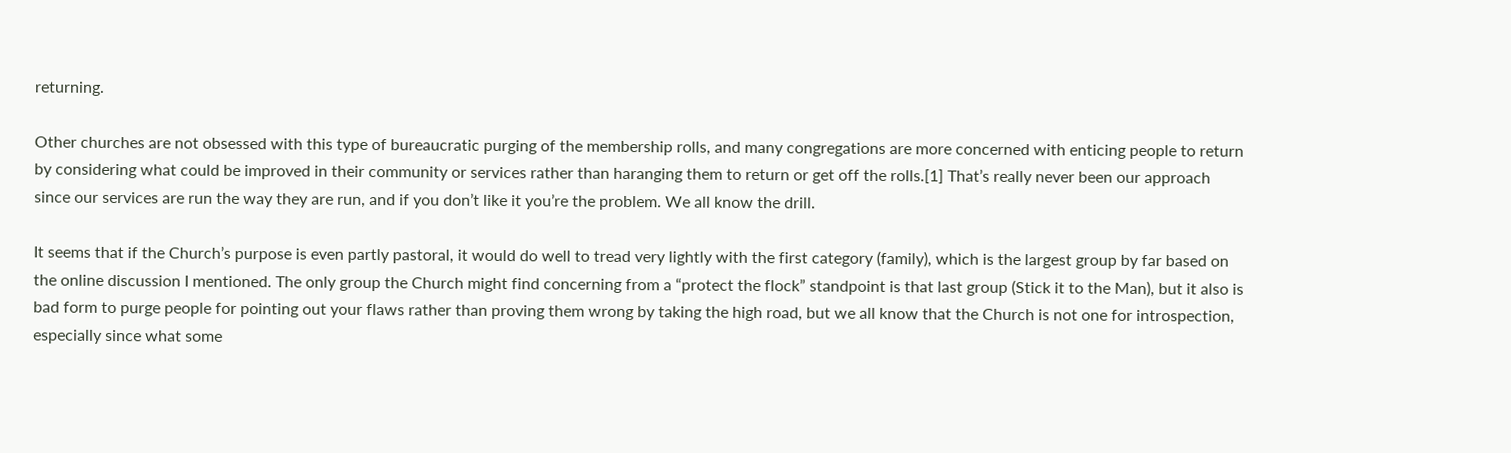returning.

Other churches are not obsessed with this type of bureaucratic purging of the membership rolls, and many congregations are more concerned with enticing people to return by considering what could be improved in their community or services rather than haranging them to return or get off the rolls.[1] That’s really never been our approach since our services are run the way they are run, and if you don’t like it you’re the problem. We all know the drill.

It seems that if the Church’s purpose is even partly pastoral, it would do well to tread very lightly with the first category (family), which is the largest group by far based on the online discussion I mentioned. The only group the Church might find concerning from a “protect the flock” standpoint is that last group (Stick it to the Man), but it also is bad form to purge people for pointing out your flaws rather than proving them wrong by taking the high road, but we all know that the Church is not one for introspection, especially since what some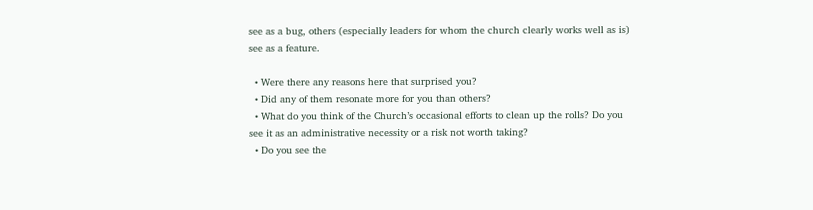see as a bug, others (especially leaders for whom the church clearly works well as is) see as a feature.

  • Were there any reasons here that surprised you?
  • Did any of them resonate more for you than others?
  • What do you think of the Church’s occasional efforts to clean up the rolls? Do you see it as an administrative necessity or a risk not worth taking?
  • Do you see the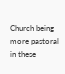Church being more pastoral in these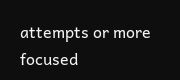attempts or more focused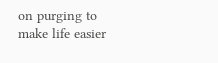on purging to make life easier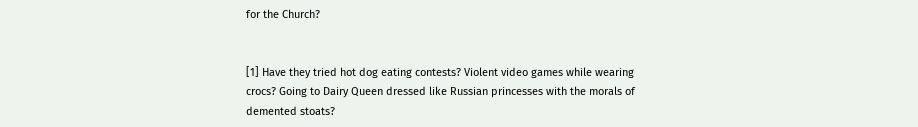for the Church?


[1] Have they tried hot dog eating contests? Violent video games while wearing crocs? Going to Dairy Queen dressed like Russian princesses with the morals of demented stoats?